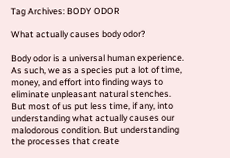Tag Archives: BODY ODOR

What actually causes body odor?

Body odor is a universal human experience. As such, we as a species put a lot of time, money, and effort into finding ways to eliminate unpleasant natural stenches. But most of us put less time, if any, into understanding what actually causes our malodorous condition. But understanding the processes that create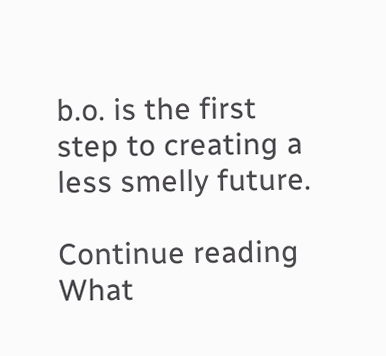b.o. is the first step to creating a less smelly future.

Continue reading What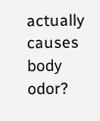actually causes body odor?